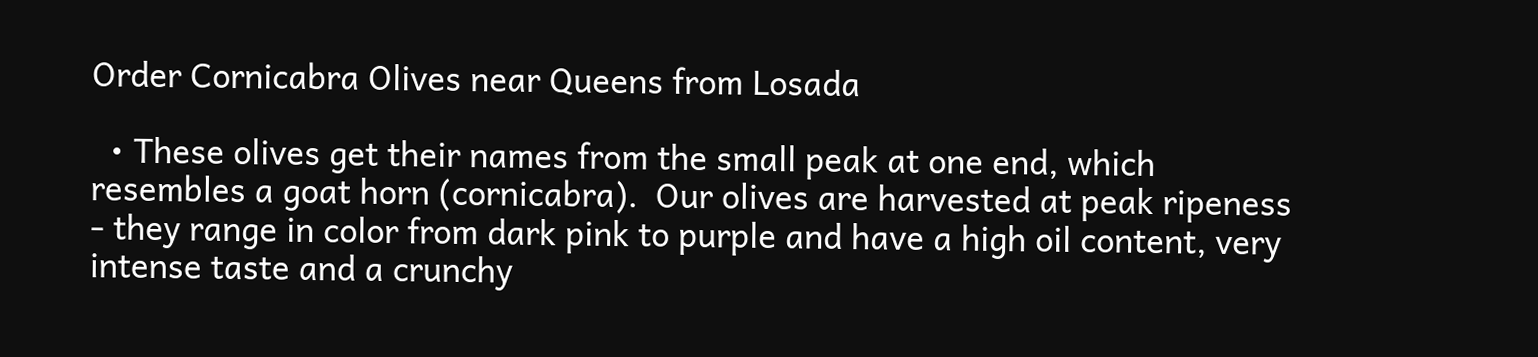Order Cornicabra Olives near Queens from Losada

  • These olives get their names from the small peak at one end, which resembles a goat horn (cornicabra).  Our olives are harvested at peak ripeness - they range in color from dark pink to purple and have a high oil content, very intense taste and a crunchy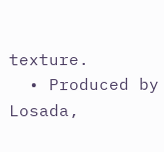texture.
  • Produced by Losada,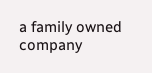a family owned company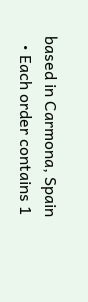based in Carmona, Spain
  • Each order contains 1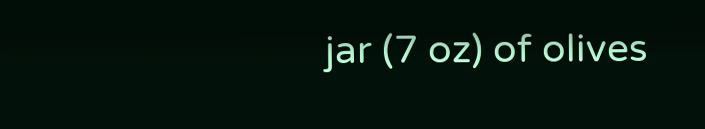jar (7 oz) of olives